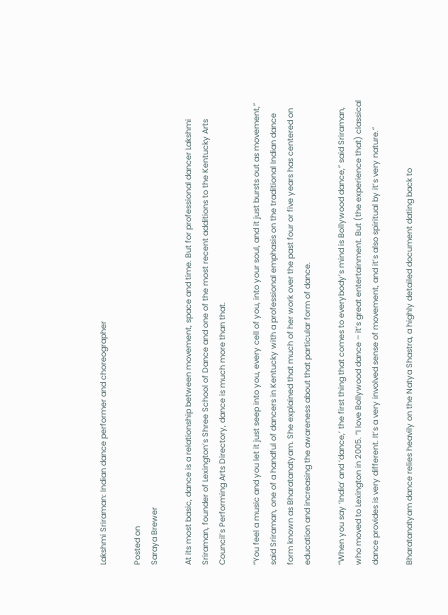Lakshmi Sriraman: Indian dance performer and choreographer

Posted on
Saraya Brewer

At its most basic, dance is a relationship between movement, space and time. But for professional dancer Lakshmi Sriraman, founder of Lexington’s Shree School of Dance and one of the most recent additions to the Kentucky Arts Council’s Performing Arts Directory, dance is much more than that.

“You feel a music and you let it just seep into you, every cell of you, into your soul, and it just bursts out as movement,” said Sriraman, one of a handful of dancers in Kentucky with a professional emphasis on the traditional Indian dance form known as Bharatanatyam. She explained that much of her work over the past four or five years has centered on education and increasing the awareness about that particular form of dance.

“When you say ‘India’ and ‘dance,’ the first thing that comes to everybody’s mind is Bollywood dance,” said Sriraman, who moved to Lexington in 2005. “I love Bollywood dance – it’s great entertainment. But (the experience that) classical dance provides is very different. It’s a very involved sense of movement, and it’s also spiritual by it’s very nature.”

Bharatanatyam dance relies heavily on the Natya Shastra, a highly detailed document dating back to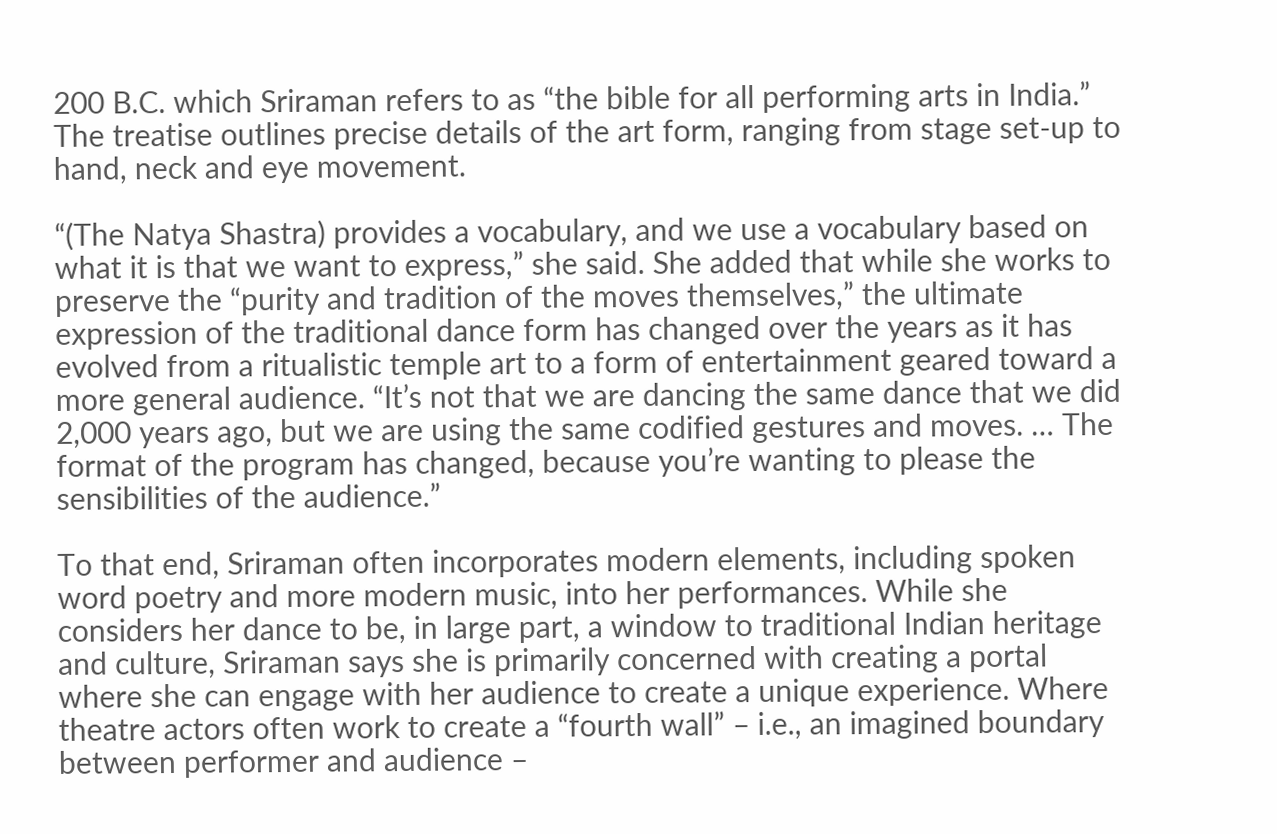200 B.C. which Sriraman refers to as “the bible for all performing arts in India.” The treatise outlines precise details of the art form, ranging from stage set-up to hand, neck and eye movement.

“(The Natya Shastra) provides a vocabulary, and we use a vocabulary based on what it is that we want to express,” she said. She added that while she works to preserve the “purity and tradition of the moves themselves,” the ultimate expression of the traditional dance form has changed over the years as it has evolved from a ritualistic temple art to a form of entertainment geared toward a more general audience. “It’s not that we are dancing the same dance that we did 2,000 years ago, but we are using the same codified gestures and moves. … The format of the program has changed, because you’re wanting to please the sensibilities of the audience.”

To that end, Sriraman often incorporates modern elements, including spoken word poetry and more modern music, into her performances. While she considers her dance to be, in large part, a window to traditional Indian heritage and culture, Sriraman says she is primarily concerned with creating a portal where she can engage with her audience to create a unique experience. Where theatre actors often work to create a “fourth wall” – i.e., an imagined boundary between performer and audience –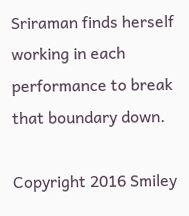Sriraman finds herself working in each performance to break that boundary down.

Copyright 2016 Smiley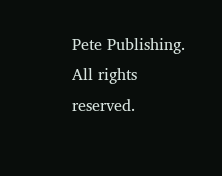Pete Publishing. All rights reserved.